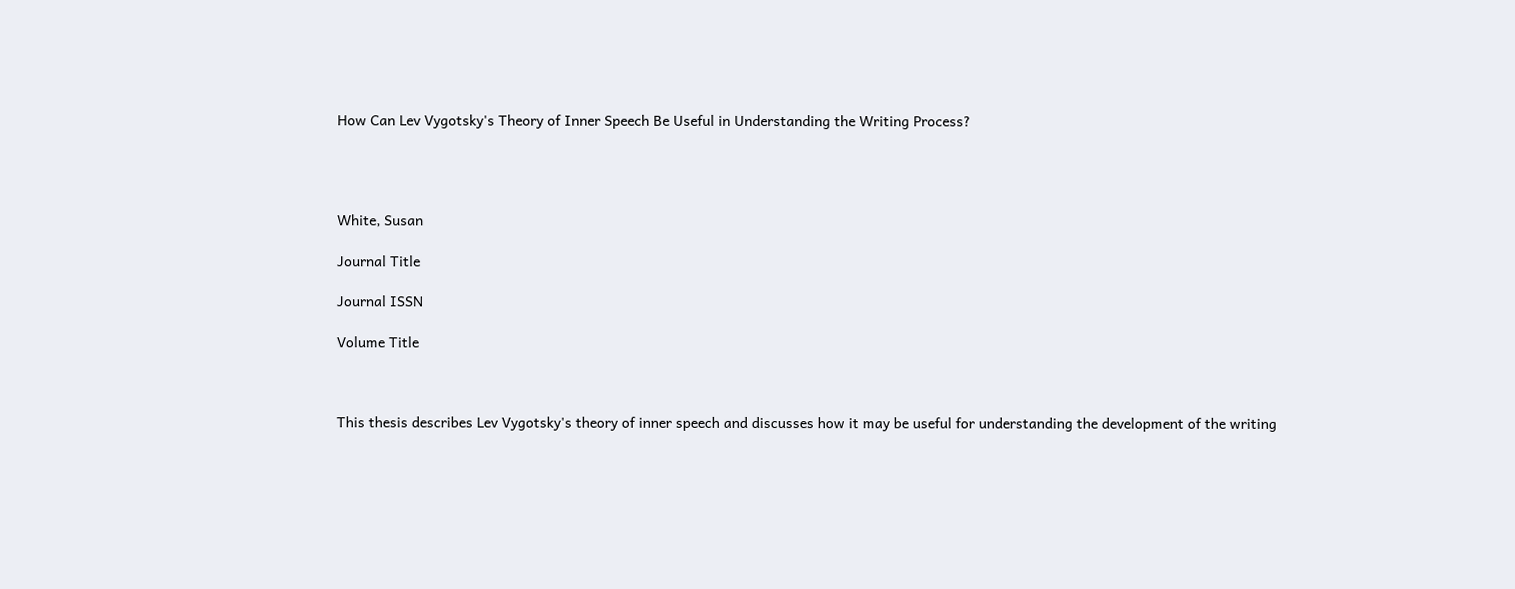How Can Lev Vygotsky's Theory of Inner Speech Be Useful in Understanding the Writing Process?




White, Susan

Journal Title

Journal ISSN

Volume Title



This thesis describes Lev Vygotsky's theory of inner speech and discusses how it may be useful for understanding the development of the writing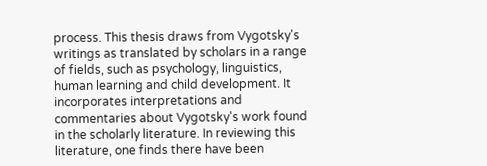process. This thesis draws from Vygotsky's writings as translated by scholars in a range of fields, such as psychology, linguistics, human learning and child development. It incorporates interpretations and commentaries about Vygotsky's work found in the scholarly literature. In reviewing this literature, one finds there have been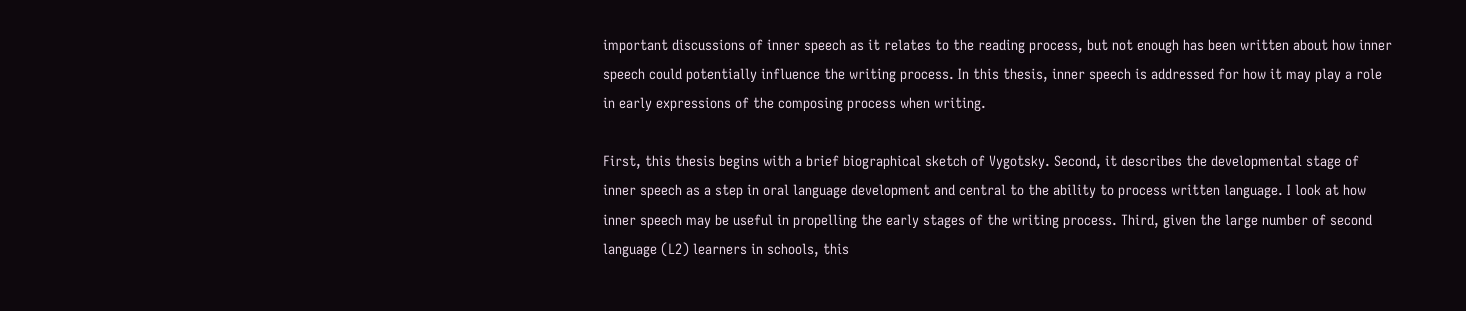important discussions of inner speech as it relates to the reading process, but not enough has been written about how inner speech could potentially influence the writing process. In this thesis, inner speech is addressed for how it may play a role in early expressions of the composing process when writing.

First, this thesis begins with a brief biographical sketch of Vygotsky. Second, it describes the developmental stage of inner speech as a step in oral language development and central to the ability to process written language. I look at how inner speech may be useful in propelling the early stages of the writing process. Third, given the large number of second language (L2) learners in schools, this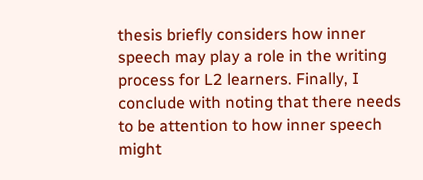thesis briefly considers how inner speech may play a role in the writing process for L2 learners. Finally, I conclude with noting that there needs to be attention to how inner speech might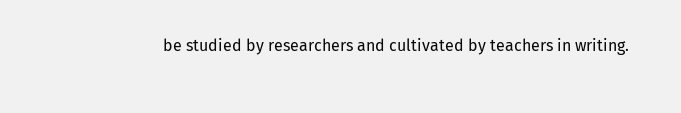be studied by researchers and cultivated by teachers in writing.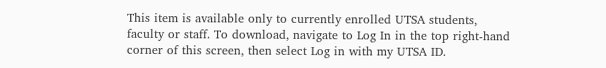This item is available only to currently enrolled UTSA students, faculty or staff. To download, navigate to Log In in the top right-hand corner of this screen, then select Log in with my UTSA ID.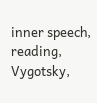inner speech, reading, Vygotsky,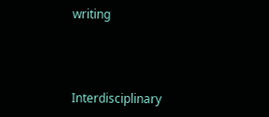writing



Interdisciplinary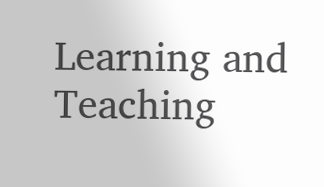Learning and Teaching